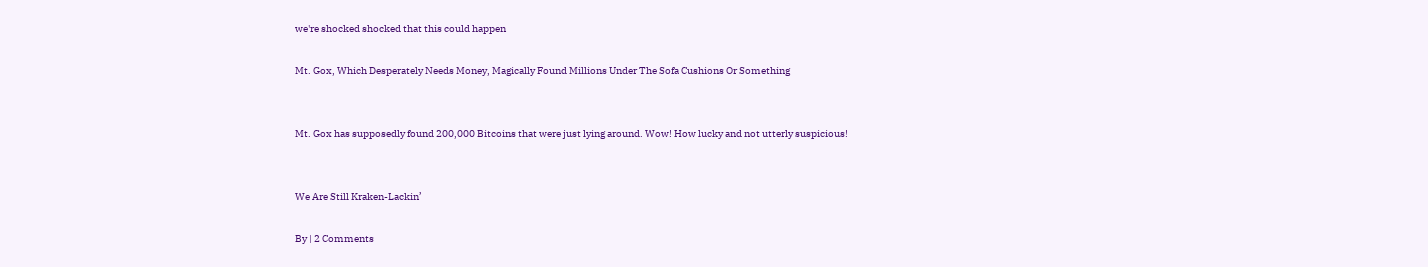we're shocked shocked that this could happen

Mt. Gox, Which Desperately Needs Money, Magically Found Millions Under The Sofa Cushions Or Something


Mt. Gox has supposedly found 200,000 Bitcoins that were just lying around. Wow! How lucky and not utterly suspicious!


We Are Still Kraken-Lackin’

By | 2 Comments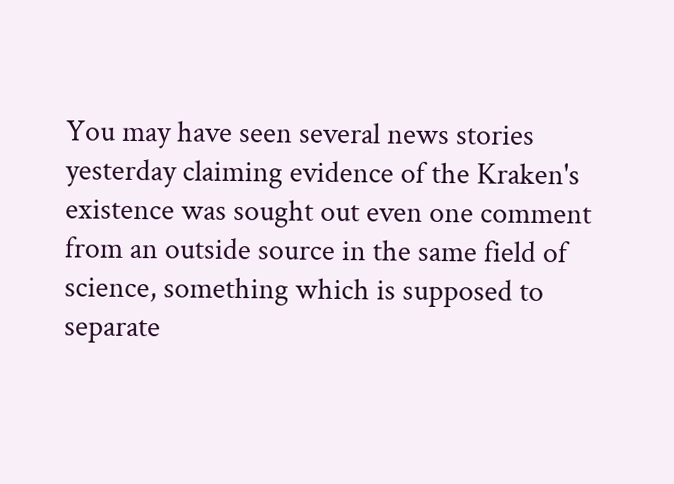You may have seen several news stories yesterday claiming evidence of the Kraken's existence was sought out even one comment from an outside source in the same field of science, something which is supposed to separate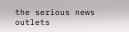the serious news outlets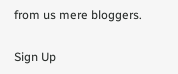from us mere bloggers.

Sign Up